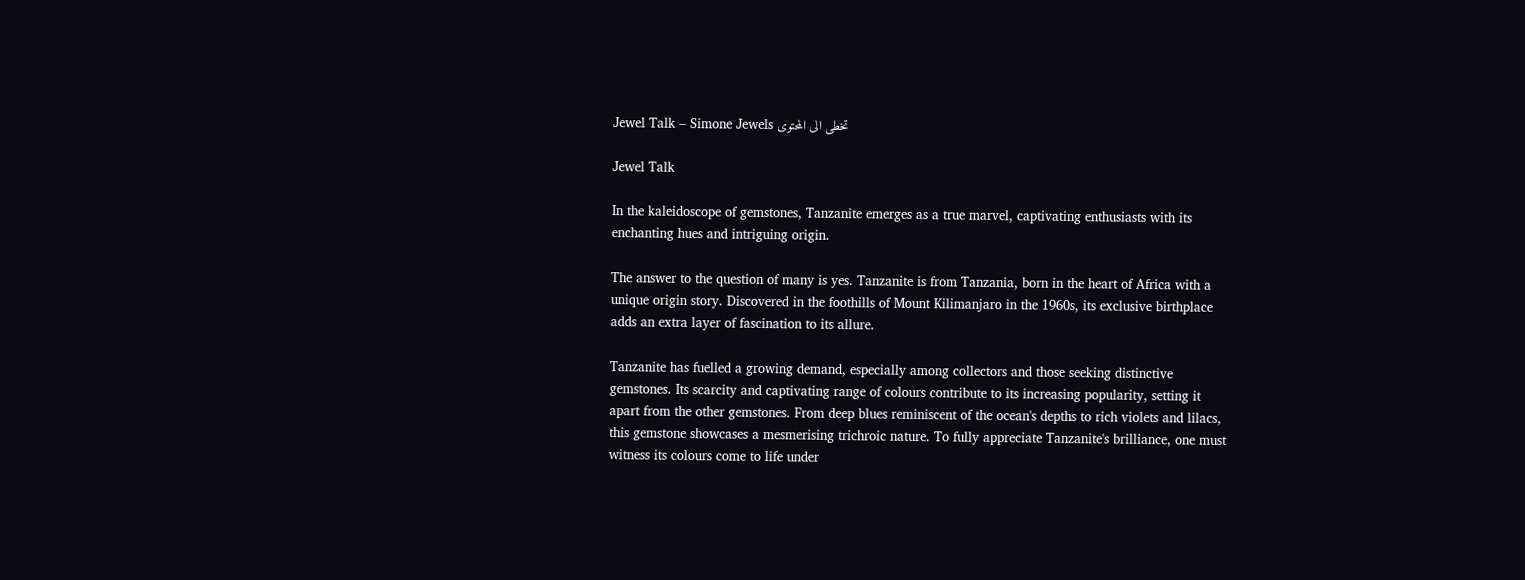Jewel Talk – Simone Jewels تخطى الى المحتوى

Jewel Talk

In the kaleidoscope of gemstones, Tanzanite emerges as a true marvel, captivating enthusiasts with its enchanting hues and intriguing origin.

The answer to the question of many is yes. Tanzanite is from Tanzania, born in the heart of Africa with a unique origin story. Discovered in the foothills of Mount Kilimanjaro in the 1960s, its exclusive birthplace adds an extra layer of fascination to its allure.

Tanzanite has fuelled a growing demand, especially among collectors and those seeking distinctive gemstones. Its scarcity and captivating range of colours contribute to its increasing popularity, setting it apart from the other gemstones. From deep blues reminiscent of the ocean's depths to rich violets and lilacs, this gemstone showcases a mesmerising trichroic nature. To fully appreciate Tanzanite's brilliance, one must witness its colours come to life under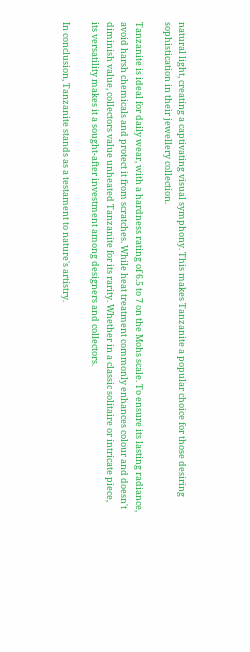natural light, creating a captivating visual symphony. This makes Tanzanite a popular choice for those desiring sophistication in their jewellery collection.

Tanzanite is ideal for daily wear, with a hardness rating of 6.5 to 7 on the Mohs scale. To ensure its lasting radiance, avoid harsh chemicals and protect it from scratches. While heat treatment commonly enhances colour and doesn't diminish value, collectors value unheated Tanzanite for its rarity. Whether in a classic solitaire or intricate piece, its versatility makes it a sought-after investment among designers and collectors.

In conclusion, Tanzanite stands as a testament to nature's artistry.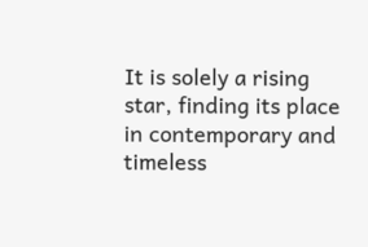It is solely a rising star, finding its place in contemporary and timeless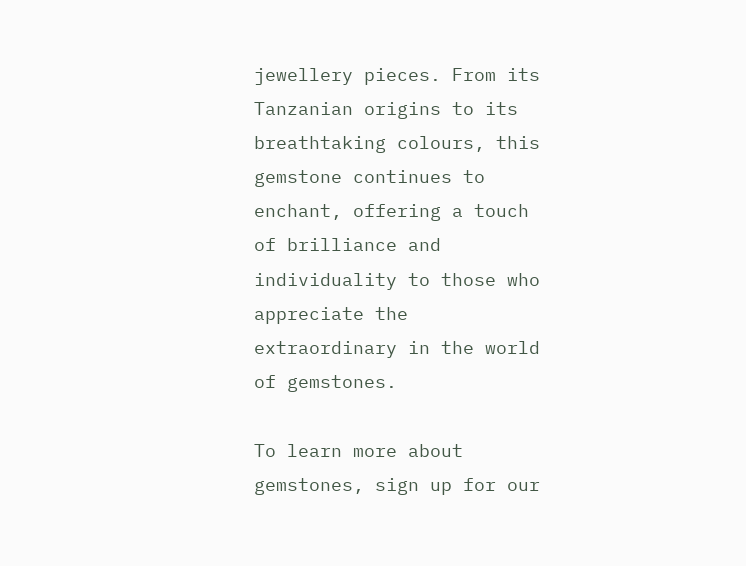jewellery pieces. From its Tanzanian origins to its breathtaking colours, this gemstone continues to enchant, offering a touch of brilliance and individuality to those who appreciate the extraordinary in the world of gemstones.

To learn more about gemstones, sign up for our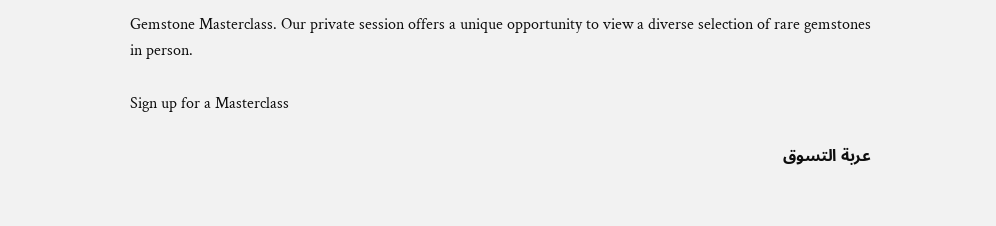Gemstone Masterclass. Our private session offers a unique opportunity to view a diverse selection of rare gemstones in person.

Sign up for a Masterclass

عربة التسوق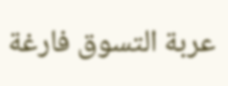عربة التسوق فارغة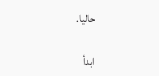حاليا.

ابدأ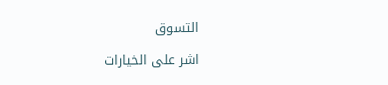التسوق

اشر على الخيارات